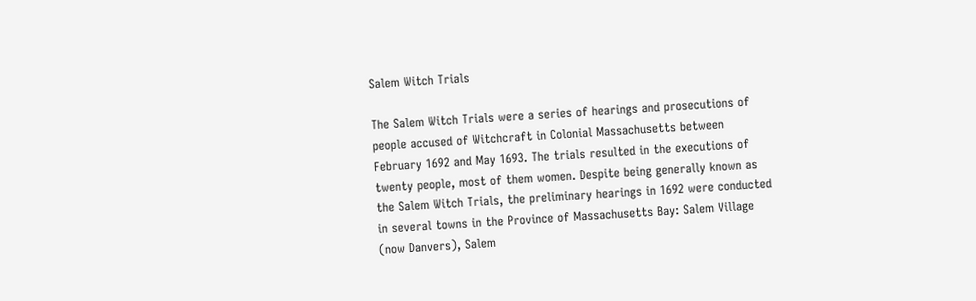Salem Witch Trials

The Salem Witch Trials were a series of hearings and prosecutions of people accused of Witchcraft in Colonial Massachusetts between February 1692 and May 1693. The trials resulted in the executions of twenty people, most of them women. Despite being generally known as the Salem Witch Trials, the preliminary hearings in 1692 were conducted in several towns in the Province of Massachusetts Bay: Salem Village (now Danvers), Salem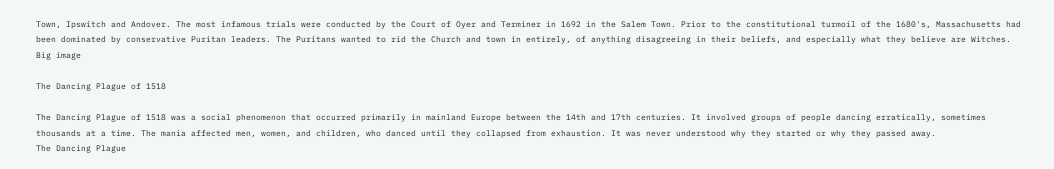Town, Ipswitch and Andover. The most infamous trials were conducted by the Court of Oyer and Terminer in 1692 in the Salem Town. Prior to the constitutional turmoil of the 1680's, Massachusetts had been dominated by conservative Puritan leaders. The Puritans wanted to rid the Church and town in entirely, of anything disagreeing in their beliefs, and especially what they believe are Witches.
Big image

The Dancing Plague of 1518

The Dancing Plague of 1518 was a social phenomenon that occurred primarily in mainland Europe between the 14th and 17th centuries. It involved groups of people dancing erratically, sometimes thousands at a time. The mania affected men, women, and children, who danced until they collapsed from exhaustion. It was never understood why they started or why they passed away.
The Dancing Plague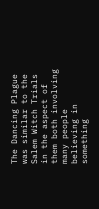The Dancing Plague was similar to the Salem Witch Trials in the aspect of them both involving many people believing in something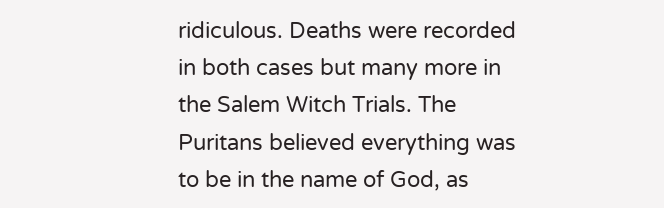ridiculous. Deaths were recorded in both cases but many more in the Salem Witch Trials. The Puritans believed everything was to be in the name of God, as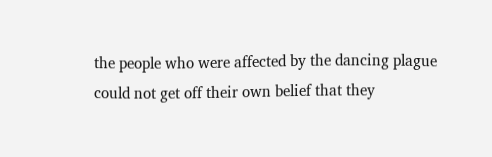the people who were affected by the dancing plague could not get off their own belief that they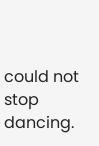could not stop dancing.